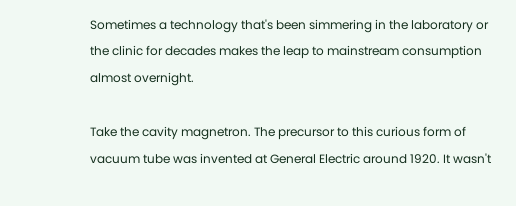Sometimes a technology that's been simmering in the laboratory or the clinic for decades makes the leap to mainstream consumption almost overnight.

Take the cavity magnetron. The precursor to this curious form of vacuum tube was invented at General Electric around 1920. It wasn't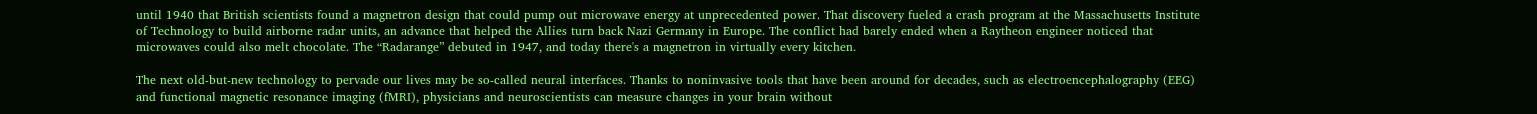until 1940 that British scientists found a magnetron design that could pump out microwave energy at unprecedented power. That discovery fueled a crash program at the Massachusetts Institute of Technology to build airborne radar units, an advance that helped the Allies turn back Nazi Germany in Europe. The conflict had barely ended when a Raytheon engineer noticed that microwaves could also melt chocolate. The “Radarange” debuted in 1947, and today there's a magnetron in virtually every kitchen.

The next old-but-new technology to pervade our lives may be so-called neural interfaces. Thanks to noninvasive tools that have been around for decades, such as electroencephalography (EEG) and functional magnetic resonance imaging (fMRI), physicians and neuroscientists can measure changes in your brain without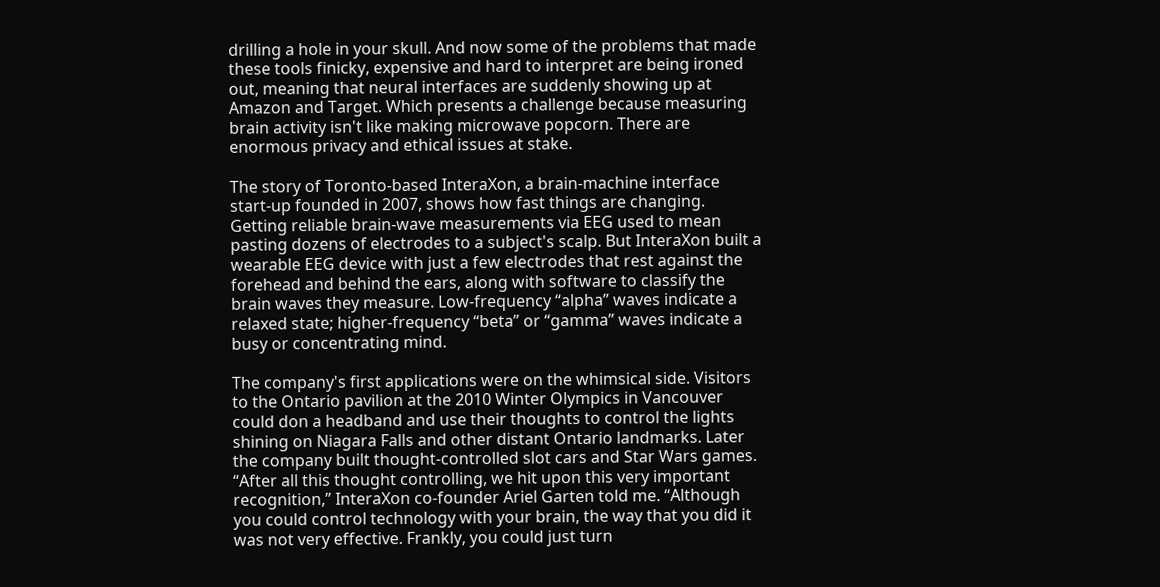drilling a hole in your skull. And now some of the problems that made these tools finicky, expensive and hard to interpret are being ironed out, meaning that neural interfaces are suddenly showing up at Amazon and Target. Which presents a challenge because measuring brain activity isn't like making microwave popcorn. There are enormous privacy and ethical issues at stake.

The story of Toronto-based InteraXon, a brain-machine interface start-up founded in 2007, shows how fast things are changing. Getting reliable brain-wave measurements via EEG used to mean pasting dozens of electrodes to a subject's scalp. But InteraXon built a wearable EEG device with just a few electrodes that rest against the forehead and behind the ears, along with software to classify the brain waves they measure. Low-frequency “alpha” waves indicate a relaxed state; higher-frequency “beta” or “gamma” waves indicate a busy or concentrating mind.

The company's first applications were on the whimsical side. Visitors to the Ontario pavilion at the 2010 Winter Olympics in Vancouver could don a headband and use their thoughts to control the lights shining on Niagara Falls and other distant Ontario landmarks. Later the company built thought-controlled slot cars and Star Wars games. “After all this thought controlling, we hit upon this very important recognition,” InteraXon co-founder Ariel Garten told me. “Although you could control technology with your brain, the way that you did it was not very effective. Frankly, you could just turn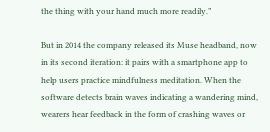the thing with your hand much more readily.”

But in 2014 the company released its Muse headband, now in its second iteration: it pairs with a smartphone app to help users practice mindfulness meditation. When the software detects brain waves indicating a wandering mind, wearers hear feedback in the form of crashing waves or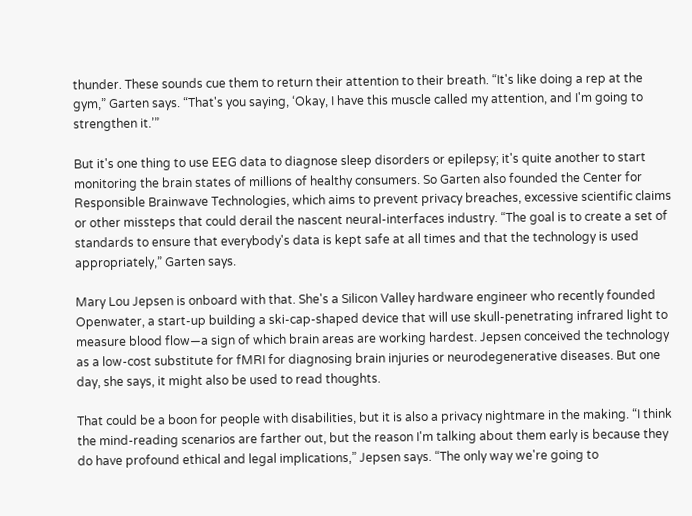thunder. These sounds cue them to return their attention to their breath. “It's like doing a rep at the gym,” Garten says. “That's you saying, ‘Okay, I have this muscle called my attention, and I'm going to strengthen it.’”

But it's one thing to use EEG data to diagnose sleep disorders or epilepsy; it's quite another to start monitoring the brain states of millions of healthy consumers. So Garten also founded the Center for Responsible Brainwave Technologies, which aims to prevent privacy breaches, excessive scientific claims or other missteps that could derail the nascent neural-interfaces industry. “The goal is to create a set of standards to ensure that everybody's data is kept safe at all times and that the technology is used appropriately,” Garten says.

Mary Lou Jepsen is onboard with that. She's a Silicon Valley hardware engineer who recently founded Openwater, a start-up building a ski-cap-shaped device that will use skull-penetrating infrared light to measure blood flow—a sign of which brain areas are working hardest. Jepsen conceived the technology as a low-cost substitute for fMRI for diagnosing brain injuries or neurodegenerative diseases. But one day, she says, it might also be used to read thoughts.

That could be a boon for people with disabilities, but it is also a privacy nightmare in the making. “I think the mind-reading scenarios are farther out, but the reason I'm talking about them early is because they do have profound ethical and legal implications,” Jepsen says. “The only way we're going to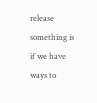release something is if we have ways to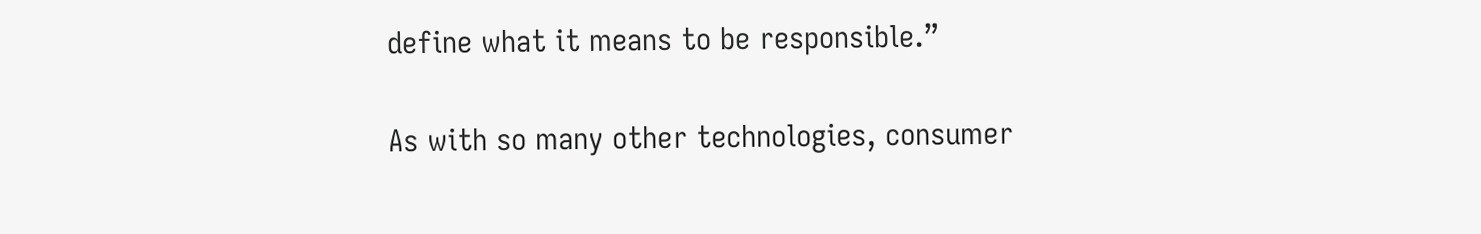define what it means to be responsible.”

As with so many other technologies, consumer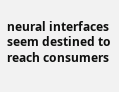neural interfaces seem destined to reach consumers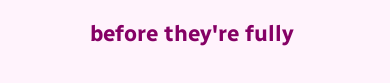before they're fully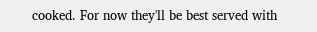cooked. For now they'll be best served with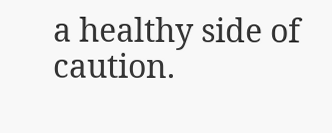a healthy side of caution.